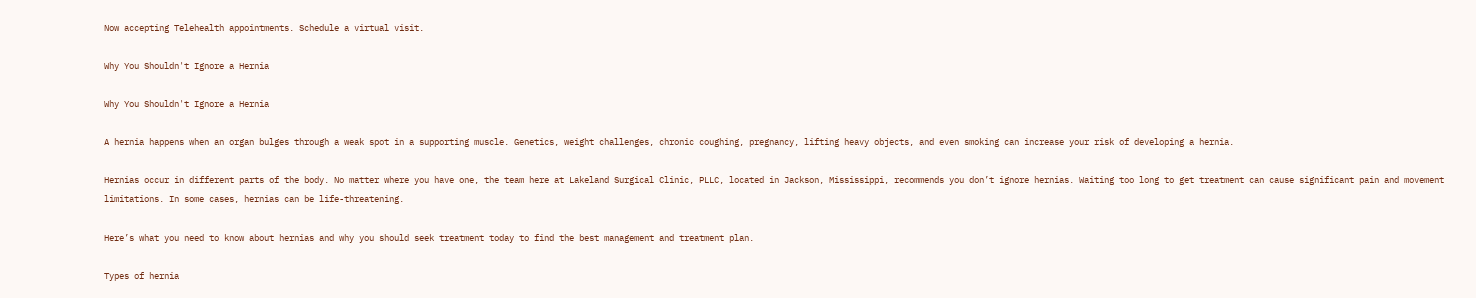Now accepting Telehealth appointments. Schedule a virtual visit.

Why You Shouldn't Ignore a Hernia

Why You Shouldn't Ignore a Hernia

A hernia happens when an organ bulges through a weak spot in a supporting muscle. Genetics, weight challenges, chronic coughing, pregnancy, lifting heavy objects, and even smoking can increase your risk of developing a hernia.

Hernias occur in different parts of the body. No matter where you have one, the team here at Lakeland Surgical Clinic, PLLC, located in Jackson, Mississippi, recommends you don’t ignore hernias. Waiting too long to get treatment can cause significant pain and movement limitations. In some cases, hernias can be life-threatening.

Here’s what you need to know about hernias and why you should seek treatment today to find the best management and treatment plan.

Types of hernia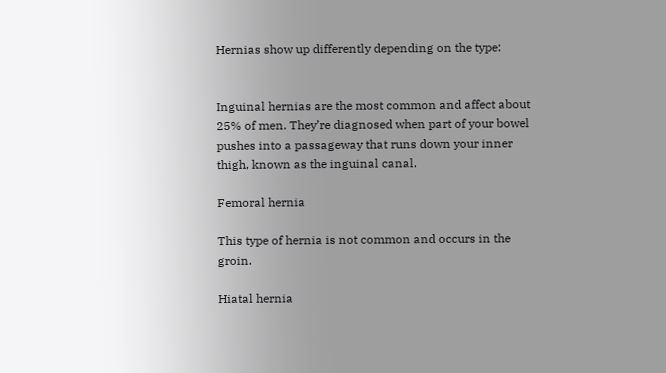Hernias show up differently depending on the type:


Inguinal hernias are the most common and affect about 25% of men. They’re diagnosed when part of your bowel pushes into a passageway that runs down your inner thigh, known as the inguinal canal.

Femoral hernia

This type of hernia is not common and occurs in the groin.

Hiatal hernia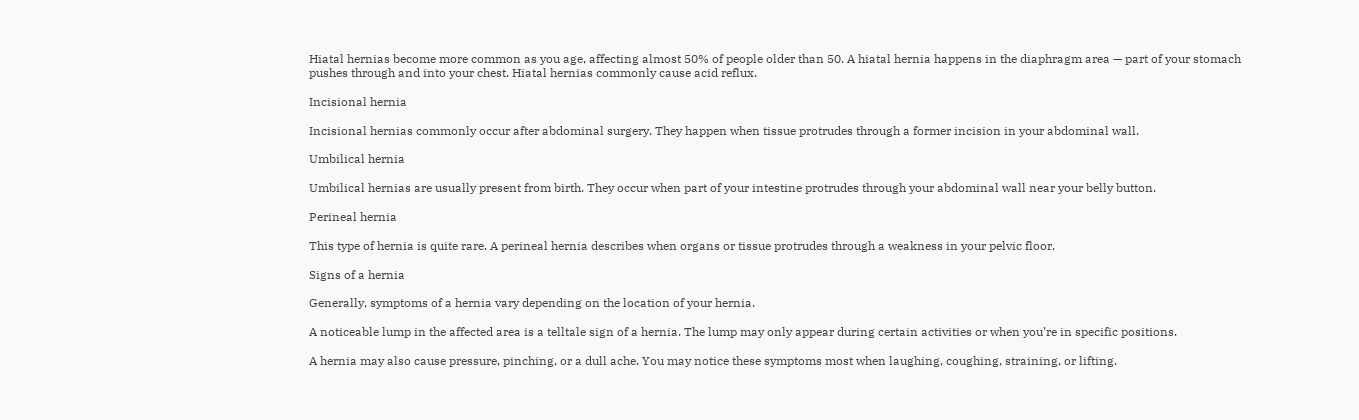Hiatal hernias become more common as you age, affecting almost 50% of people older than 50. A hiatal hernia happens in the diaphragm area — part of your stomach pushes through and into your chest. Hiatal hernias commonly cause acid reflux.

Incisional hernia

Incisional hernias commonly occur after abdominal surgery. They happen when tissue protrudes through a former incision in your abdominal wall.

Umbilical hernia

Umbilical hernias are usually present from birth. They occur when part of your intestine protrudes through your abdominal wall near your belly button.

Perineal hernia

This type of hernia is quite rare. A perineal hernia describes when organs or tissue protrudes through a weakness in your pelvic floor.

Signs of a hernia

Generally, symptoms of a hernia vary depending on the location of your hernia.

A noticeable lump in the affected area is a telltale sign of a hernia. The lump may only appear during certain activities or when you’re in specific positions.

A hernia may also cause pressure, pinching, or a dull ache. You may notice these symptoms most when laughing, coughing, straining, or lifting.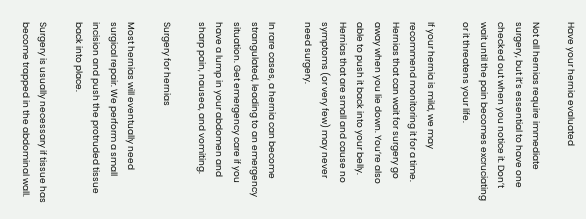Have your hernia evaluated

Not all hernias require immediate surgery, but it’s essential to have one checked out when you notice it. Don’t wait until the pain becomes excruciating or it threatens your life.

If your hernia is mild, we may recommend monitoring it for a time. Hernias that can wait for surgery go away when you lie down. You’re also able to push it back into your belly. Hernias that are small and cause no symptoms (or very few) may never need surgery.

In rare cases, a hernia can become strangulated, leading to an emergency situation. Get emergency care if you have a lump in your abdomen and sharp pain, nausea, and vomiting.

Surgery for hernias

Most hernias will eventually need surgical repair. We perform a small incision and push the protruded tissue back into place.

Surgery is usually necessary if tissue has become trapped in the abdominal wall.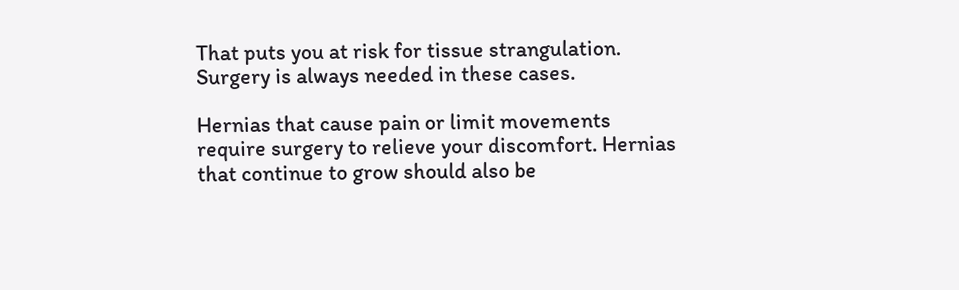That puts you at risk for tissue strangulation. Surgery is always needed in these cases.

Hernias that cause pain or limit movements require surgery to relieve your discomfort. Hernias that continue to grow should also be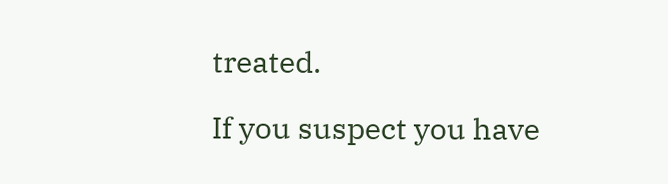treated.

If you suspect you have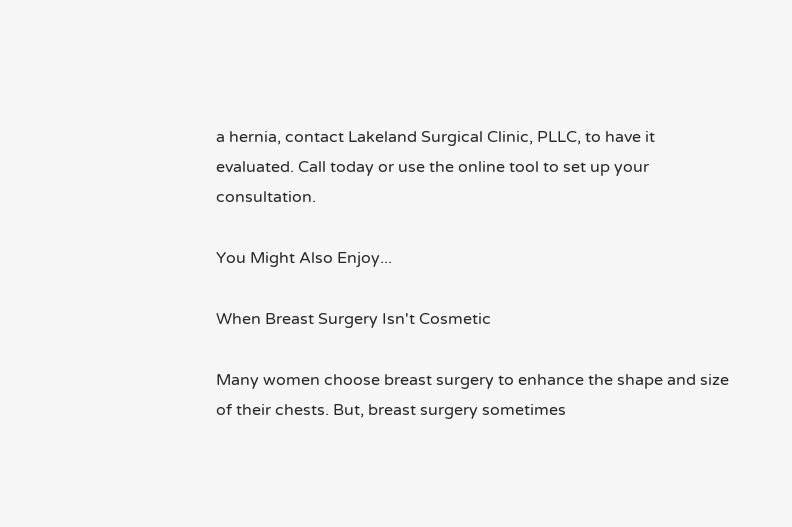a hernia, contact Lakeland Surgical Clinic, PLLC, to have it evaluated. Call today or use the online tool to set up your consultation.

You Might Also Enjoy...

When Breast Surgery Isn't Cosmetic

Many women choose breast surgery to enhance the shape and size of their chests. But, breast surgery sometimes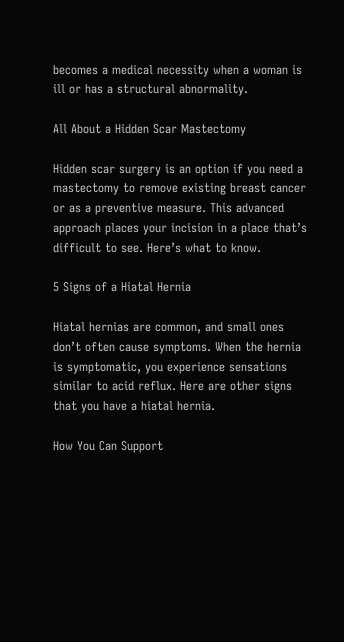becomes a medical necessity when a woman is ill or has a structural abnormality.

All About a Hidden Scar Mastectomy

Hidden scar surgery is an option if you need a mastectomy to remove existing breast cancer or as a preventive measure. This advanced approach places your incision in a place that’s difficult to see. Here’s what to know.

5 Signs of a Hiatal Hernia

Hiatal hernias are common, and small ones don’t often cause symptoms. When the hernia is symptomatic, you experience sensations similar to acid reflux. Here are other signs that you have a hiatal hernia.

How You Can Support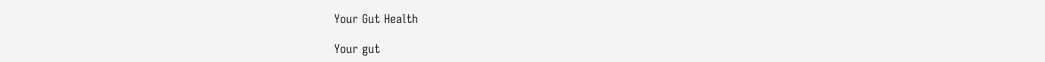Your Gut Health

Your gut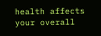health affects your overall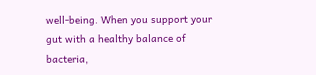well-being. When you support your gut with a healthy balance of bacteria,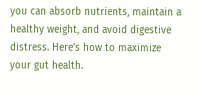you can absorb nutrients, maintain a healthy weight, and avoid digestive distress. Here’s how to maximize your gut health.